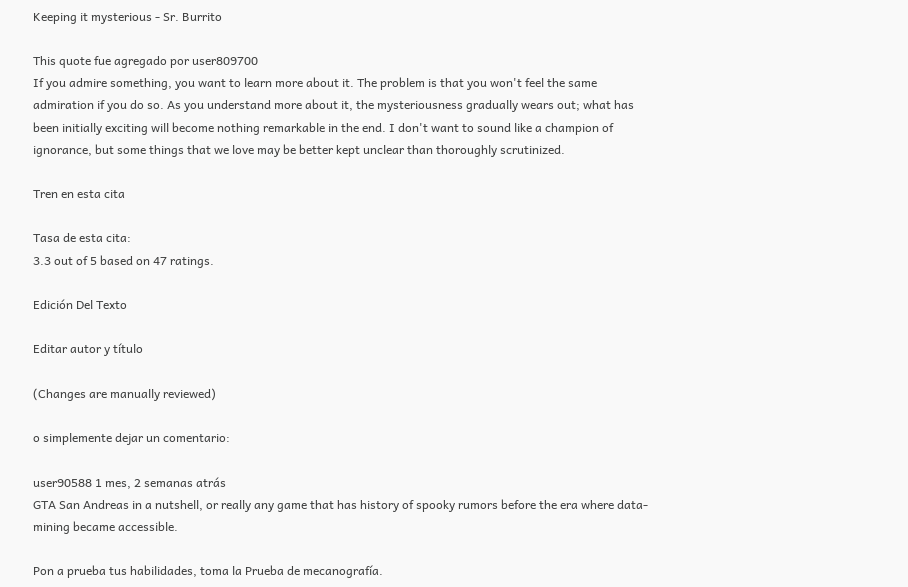Keeping it mysterious - Sr. Burrito

This quote fue agregado por user809700
If you admire something, you want to learn more about it. The problem is that you won't feel the same admiration if you do so. As you understand more about it, the mysteriousness gradually wears out; what has been initially exciting will become nothing remarkable in the end. I don't want to sound like a champion of ignorance, but some things that we love may be better kept unclear than thoroughly scrutinized.

Tren en esta cita

Tasa de esta cita:
3.3 out of 5 based on 47 ratings.

Edición Del Texto

Editar autor y título

(Changes are manually reviewed)

o simplemente dejar un comentario:

user90588 1 mes, 2 semanas atrás
GTA San Andreas in a nutshell, or really any game that has history of spooky rumors before the era where data-mining became accessible.

Pon a prueba tus habilidades, toma la Prueba de mecanografía.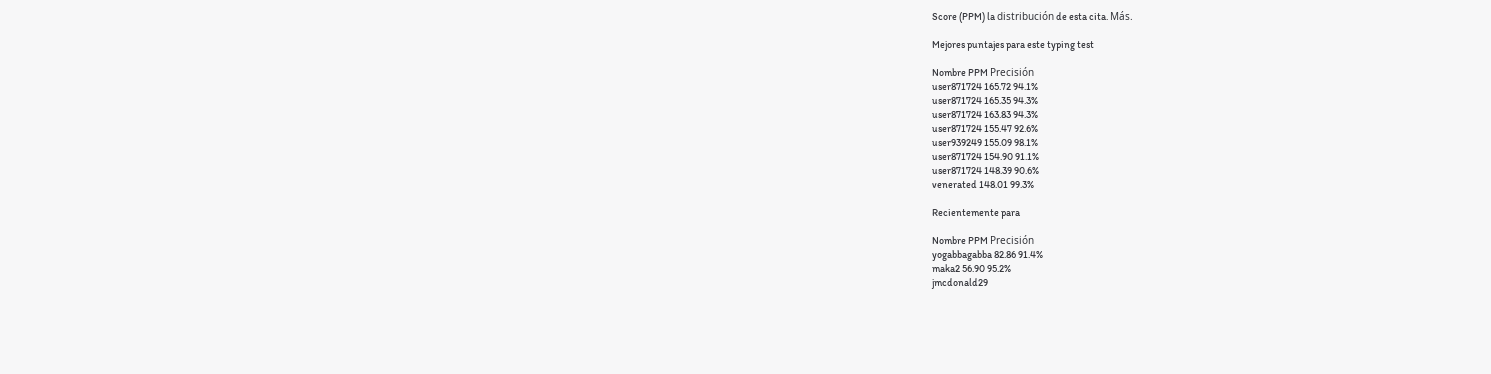Score (PPM) la distribución de esta cita. Más.

Mejores puntajes para este typing test

Nombre PPM Precisión
user871724 165.72 94.1%
user871724 165.35 94.3%
user871724 163.83 94.3%
user871724 155.47 92.6%
user939249 155.09 98.1%
user871724 154.90 91.1%
user871724 148.39 90.6%
venerated 148.01 99.3%

Recientemente para

Nombre PPM Precisión
yogabbagabba 82.86 91.4%
maka2 56.90 95.2%
jmcdonald29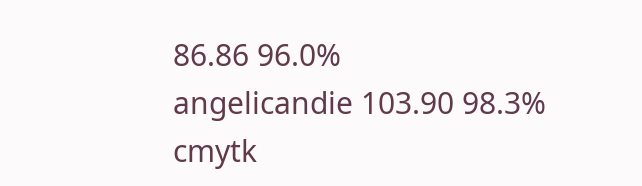86.86 96.0%
angelicandie 103.90 98.3%
cmytk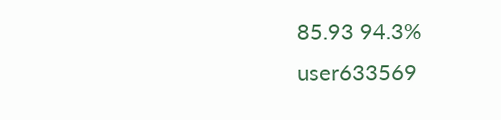85.93 94.3%
user633569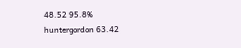48.52 95.8%
huntergordon 63.42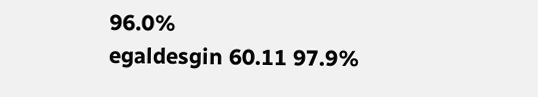96.0%
egaldesgin 60.11 97.9%